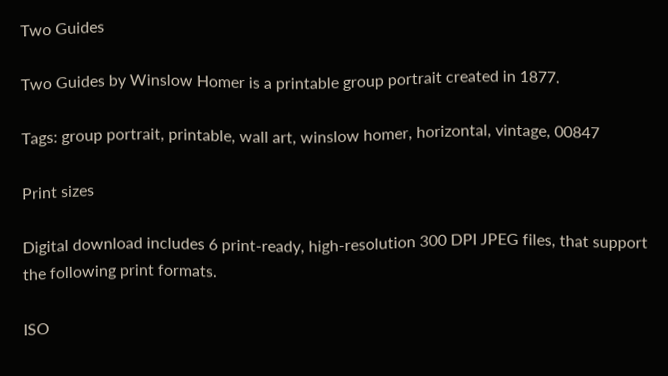Two Guides

Two Guides by Winslow Homer is a printable group portrait created in 1877.

Tags: group portrait, printable, wall art, winslow homer, horizontal, vintage, 00847

Print sizes

Digital download includes 6 print-ready, high-resolution 300 DPI JPEG files, that support the following print formats.

ISO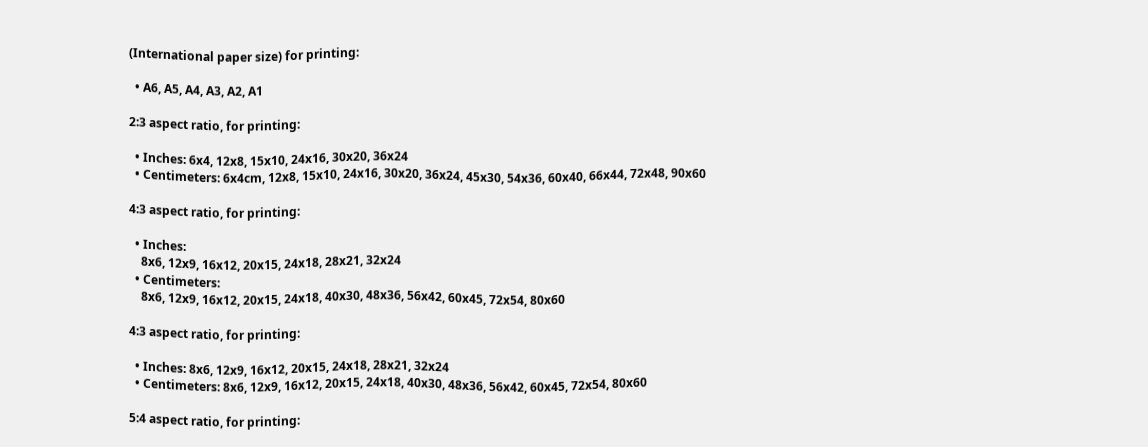(International paper size) for printing:

  • A6, A5, A4, A3, A2, A1

2:3 aspect ratio, for printing:

  • Inches: 6x4, 12x8, 15x10, 24x16, 30x20, 36x24
  • Centimeters: 6x4cm, 12x8, 15x10, 24x16, 30x20, 36x24, 45x30, 54x36, 60x40, 66x44, 72x48, 90x60

4:3 aspect ratio, for printing:

  • Inches:
    8x6, 12x9, 16x12, 20x15, 24x18, 28x21, 32x24
  • Centimeters:
    8x6, 12x9, 16x12, 20x15, 24x18, 40x30, 48x36, 56x42, 60x45, 72x54, 80x60

4:3 aspect ratio, for printing:

  • Inches: 8x6, 12x9, 16x12, 20x15, 24x18, 28x21, 32x24
  • Centimeters: 8x6, 12x9, 16x12, 20x15, 24x18, 40x30, 48x36, 56x42, 60x45, 72x54, 80x60

5:4 aspect ratio, for printing: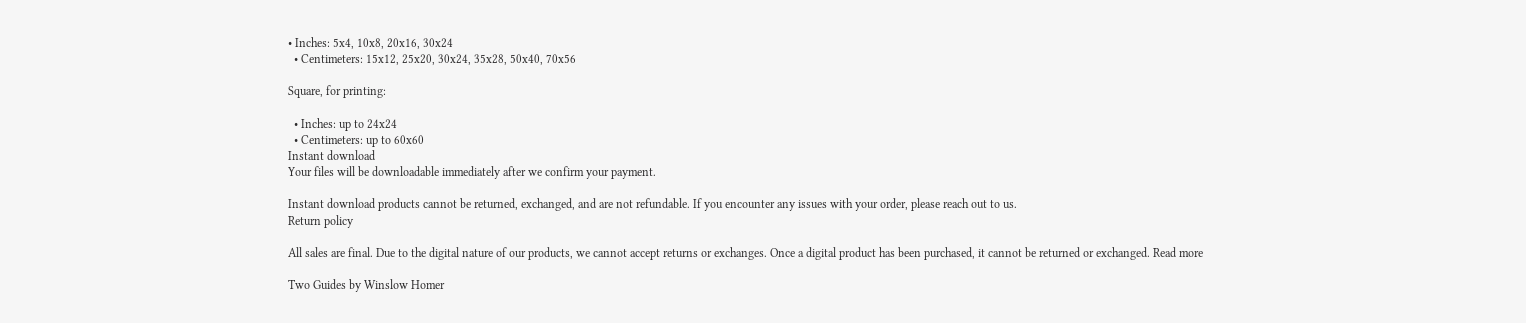• Inches: 5x4, 10x8, 20x16, 30x24
  • Centimeters: 15x12, 25x20, 30x24, 35x28, 50x40, 70x56

Square, for printing:

  • Inches: up to 24x24
  • Centimeters: up to 60x60
Instant download
Your files will be downloadable immediately after we confirm your payment.

Instant download products cannot be returned, exchanged, and are not refundable. If you encounter any issues with your order, please reach out to us.
Return policy

All sales are final. Due to the digital nature of our products, we cannot accept returns or exchanges. Once a digital product has been purchased, it cannot be returned or exchanged. Read more

Two Guides by Winslow Homer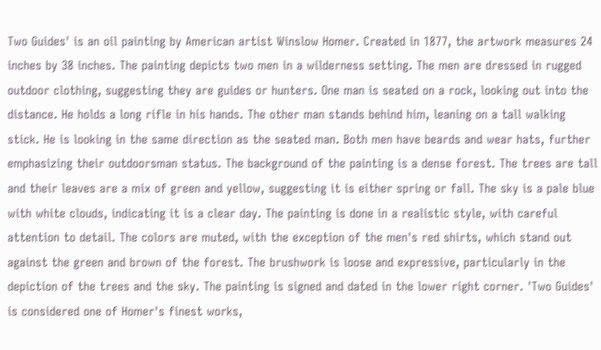Two Guides' is an oil painting by American artist Winslow Homer. Created in 1877, the artwork measures 24 inches by 38 inches. The painting depicts two men in a wilderness setting. The men are dressed in rugged outdoor clothing, suggesting they are guides or hunters. One man is seated on a rock, looking out into the distance. He holds a long rifle in his hands. The other man stands behind him, leaning on a tall walking stick. He is looking in the same direction as the seated man. Both men have beards and wear hats, further emphasizing their outdoorsman status. The background of the painting is a dense forest. The trees are tall and their leaves are a mix of green and yellow, suggesting it is either spring or fall. The sky is a pale blue with white clouds, indicating it is a clear day. The painting is done in a realistic style, with careful attention to detail. The colors are muted, with the exception of the men's red shirts, which stand out against the green and brown of the forest. The brushwork is loose and expressive, particularly in the depiction of the trees and the sky. The painting is signed and dated in the lower right corner. 'Two Guides' is considered one of Homer's finest works,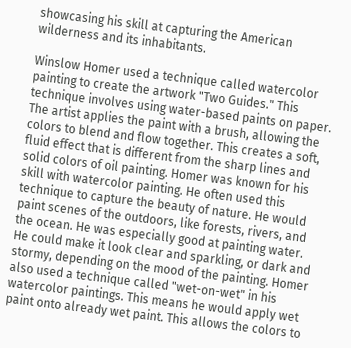showcasing his skill at capturing the American wilderness and its inhabitants.

Winslow Homer used a technique called watercolor painting to create the artwork "Two Guides." This technique involves using water-based paints on paper. The artist applies the paint with a brush, allowing the colors to blend and flow together. This creates a soft, fluid effect that is different from the sharp lines and solid colors of oil painting. Homer was known for his skill with watercolor painting. He often used this technique to capture the beauty of nature. He would paint scenes of the outdoors, like forests, rivers, and the ocean. He was especially good at painting water. He could make it look clear and sparkling, or dark and stormy, depending on the mood of the painting. Homer also used a technique called "wet-on-wet" in his watercolor paintings. This means he would apply wet paint onto already wet paint. This allows the colors to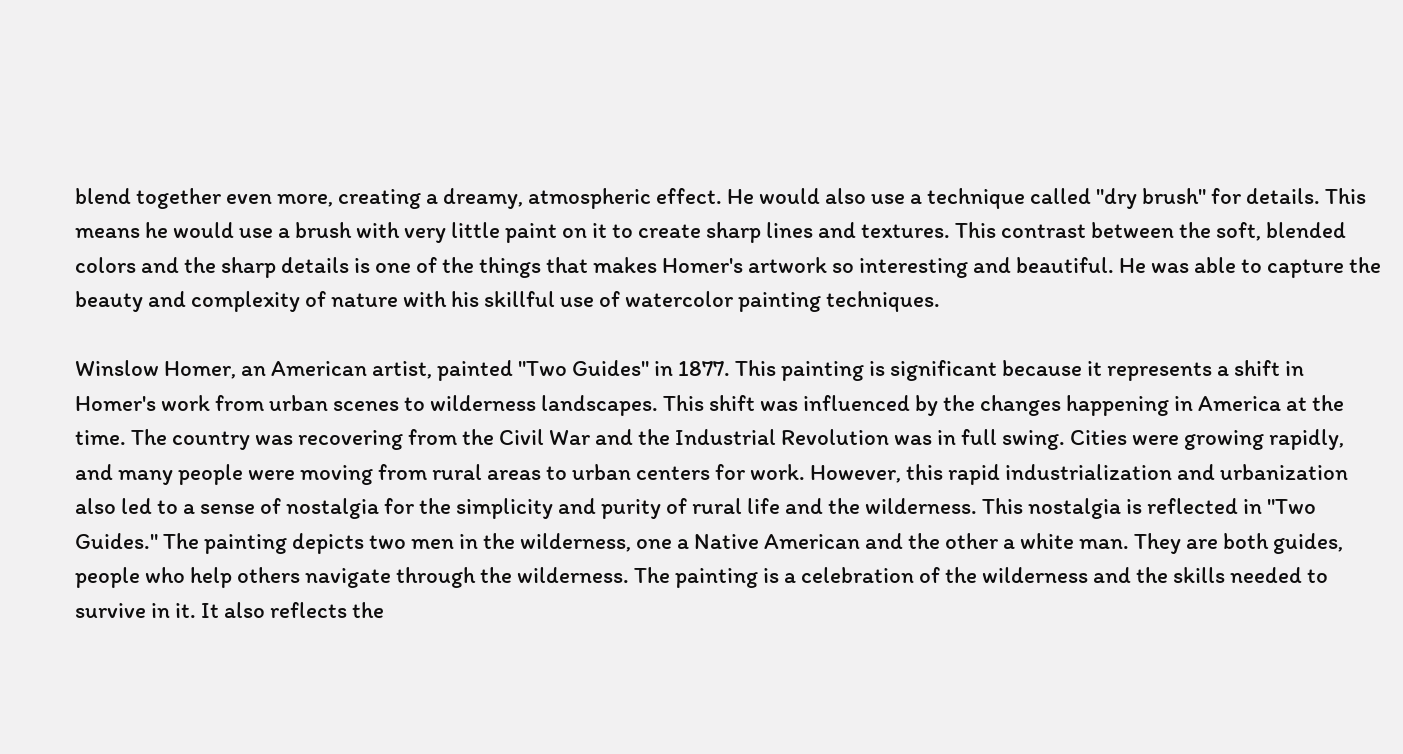blend together even more, creating a dreamy, atmospheric effect. He would also use a technique called "dry brush" for details. This means he would use a brush with very little paint on it to create sharp lines and textures. This contrast between the soft, blended colors and the sharp details is one of the things that makes Homer's artwork so interesting and beautiful. He was able to capture the beauty and complexity of nature with his skillful use of watercolor painting techniques.

Winslow Homer, an American artist, painted "Two Guides" in 1877. This painting is significant because it represents a shift in Homer's work from urban scenes to wilderness landscapes. This shift was influenced by the changes happening in America at the time. The country was recovering from the Civil War and the Industrial Revolution was in full swing. Cities were growing rapidly, and many people were moving from rural areas to urban centers for work. However, this rapid industrialization and urbanization also led to a sense of nostalgia for the simplicity and purity of rural life and the wilderness. This nostalgia is reflected in "Two Guides." The painting depicts two men in the wilderness, one a Native American and the other a white man. They are both guides, people who help others navigate through the wilderness. The painting is a celebration of the wilderness and the skills needed to survive in it. It also reflects the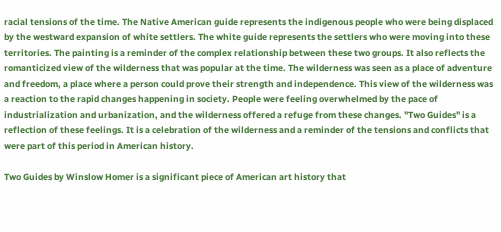racial tensions of the time. The Native American guide represents the indigenous people who were being displaced by the westward expansion of white settlers. The white guide represents the settlers who were moving into these territories. The painting is a reminder of the complex relationship between these two groups. It also reflects the romanticized view of the wilderness that was popular at the time. The wilderness was seen as a place of adventure and freedom, a place where a person could prove their strength and independence. This view of the wilderness was a reaction to the rapid changes happening in society. People were feeling overwhelmed by the pace of industrialization and urbanization, and the wilderness offered a refuge from these changes. "Two Guides" is a reflection of these feelings. It is a celebration of the wilderness and a reminder of the tensions and conflicts that were part of this period in American history.

Two Guides by Winslow Homer is a significant piece of American art history that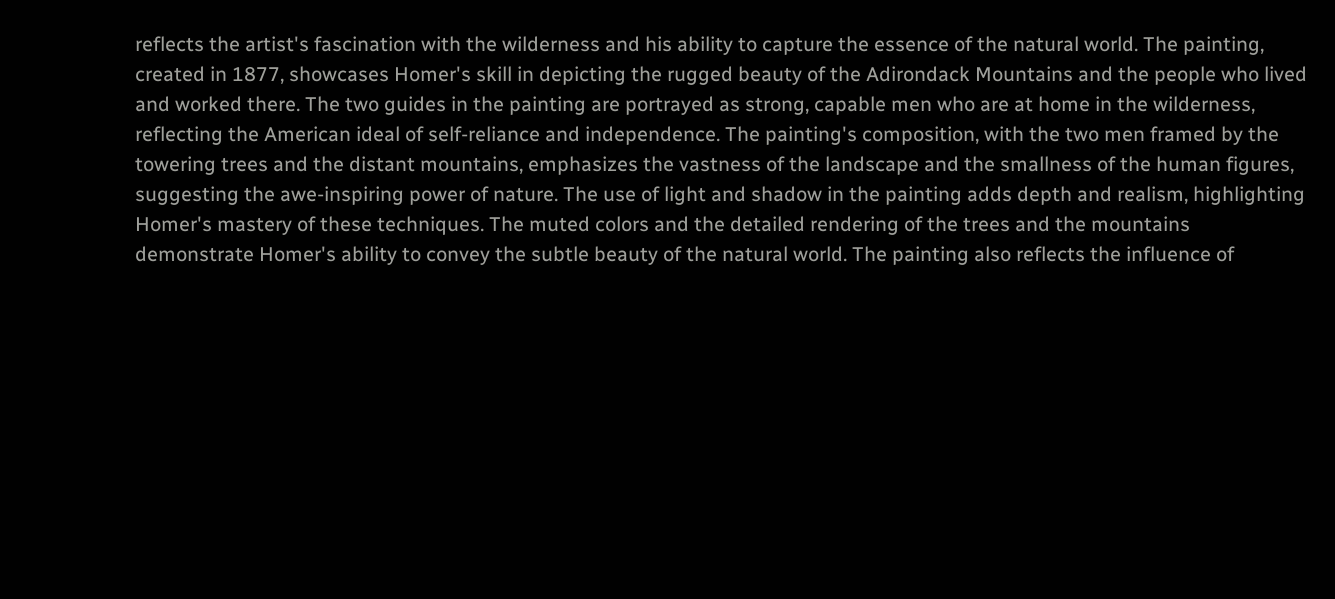reflects the artist's fascination with the wilderness and his ability to capture the essence of the natural world. The painting, created in 1877, showcases Homer's skill in depicting the rugged beauty of the Adirondack Mountains and the people who lived and worked there. The two guides in the painting are portrayed as strong, capable men who are at home in the wilderness, reflecting the American ideal of self-reliance and independence. The painting's composition, with the two men framed by the towering trees and the distant mountains, emphasizes the vastness of the landscape and the smallness of the human figures, suggesting the awe-inspiring power of nature. The use of light and shadow in the painting adds depth and realism, highlighting Homer's mastery of these techniques. The muted colors and the detailed rendering of the trees and the mountains demonstrate Homer's ability to convey the subtle beauty of the natural world. The painting also reflects the influence of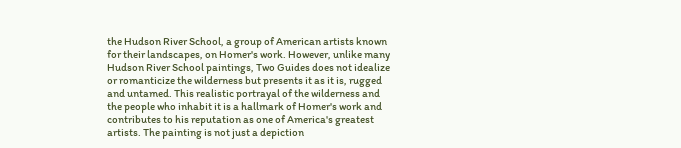the Hudson River School, a group of American artists known for their landscapes, on Homer's work. However, unlike many Hudson River School paintings, Two Guides does not idealize or romanticize the wilderness but presents it as it is, rugged and untamed. This realistic portrayal of the wilderness and the people who inhabit it is a hallmark of Homer's work and contributes to his reputation as one of America's greatest artists. The painting is not just a depiction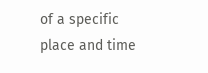of a specific place and time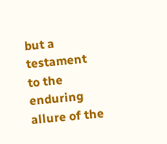but a testament to the enduring allure of the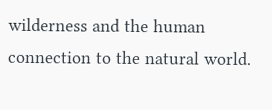wilderness and the human connection to the natural world.